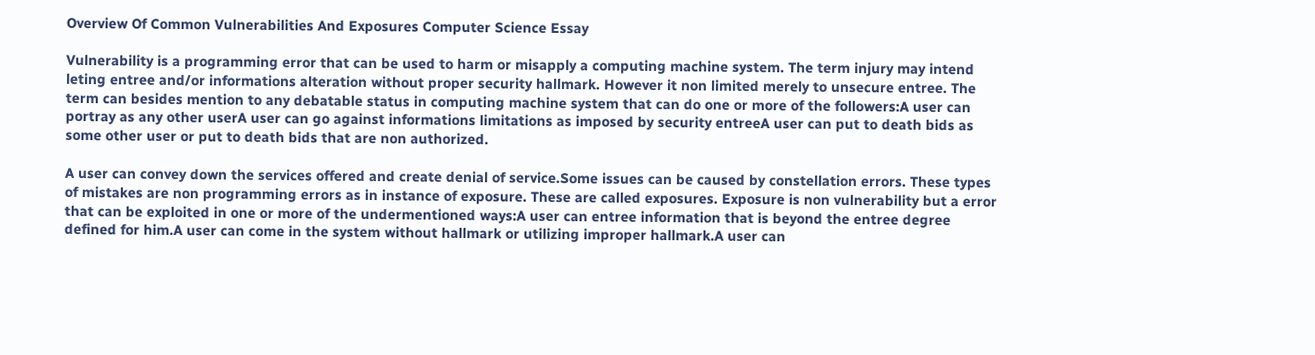Overview Of Common Vulnerabilities And Exposures Computer Science Essay

Vulnerability is a programming error that can be used to harm or misapply a computing machine system. The term injury may intend leting entree and/or informations alteration without proper security hallmark. However it non limited merely to unsecure entree. The term can besides mention to any debatable status in computing machine system that can do one or more of the followers:A user can portray as any other userA user can go against informations limitations as imposed by security entreeA user can put to death bids as some other user or put to death bids that are non authorized.

A user can convey down the services offered and create denial of service.Some issues can be caused by constellation errors. These types of mistakes are non programming errors as in instance of exposure. These are called exposures. Exposure is non vulnerability but a error that can be exploited in one or more of the undermentioned ways:A user can entree information that is beyond the entree degree defined for him.A user can come in the system without hallmark or utilizing improper hallmark.A user can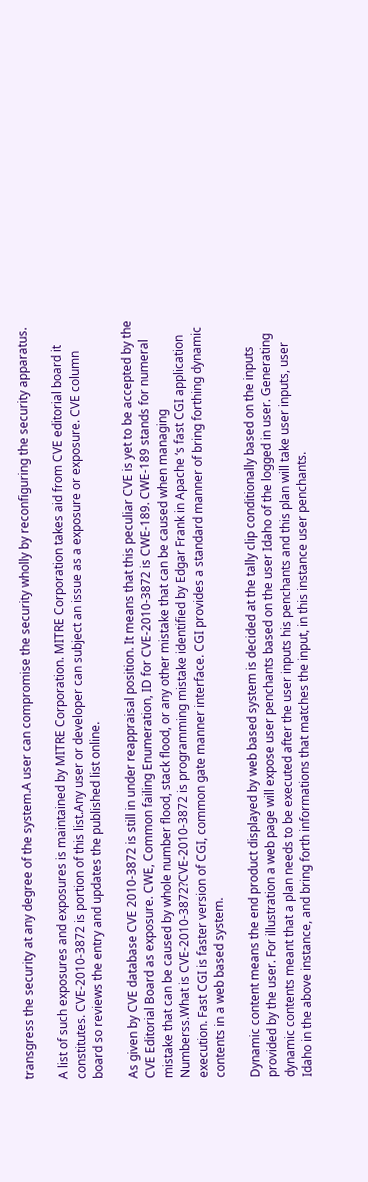transgress the security at any degree of the system.A user can compromise the security wholly by reconfiguring the security apparatus.

A list of such exposures and exposures is maintained by MITRE Corporation. MITRE Corporation takes aid from CVE editorial board it constitutes. CVE-2010-3872 is portion of this list.Any user or developer can subject an issue as a exposure or exposure. CVE column board so reviews the entry and updates the published list online.

As given by CVE database CVE 2010-3872 is still in under reappraisal position. It means that this peculiar CVE is yet to be accepted by the CVE Editorial Board as exposure. CWE, Common failing Enumeration, ID for CVE-2010-3872 is CWE-189. CWE-189 stands for numeral mistake that can be caused by whole number flood, stack flood, or any other mistake that can be caused when managing Numberss.What is CVE-2010-3872?CVE-2010-3872 is programming mistake identified by Edgar Frank in Apache ‘s fast CGI application execution. Fast CGI is faster version of CGI, common gate manner interface. CGI provides a standard manner of bring forthing dynamic contents in a web based system.

Dynamic content means the end product displayed by web based system is decided at the tally clip conditionally based on the inputs provided by the user. For illustration a web page will expose user penchants based on the user Idaho of the logged in user. Generating dynamic contents meant that a plan needs to be executed after the user inputs his penchants and this plan will take user inputs, user Idaho in the above instance, and bring forth informations that matches the input, in this instance user penchants.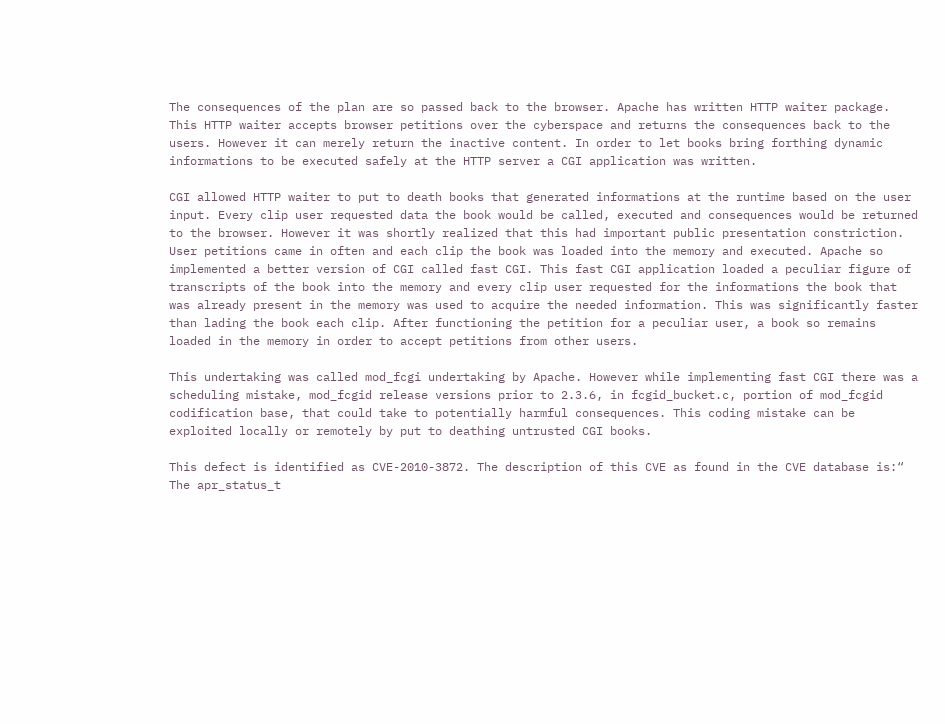The consequences of the plan are so passed back to the browser. Apache has written HTTP waiter package. This HTTP waiter accepts browser petitions over the cyberspace and returns the consequences back to the users. However it can merely return the inactive content. In order to let books bring forthing dynamic informations to be executed safely at the HTTP server a CGI application was written.

CGI allowed HTTP waiter to put to death books that generated informations at the runtime based on the user input. Every clip user requested data the book would be called, executed and consequences would be returned to the browser. However it was shortly realized that this had important public presentation constriction. User petitions came in often and each clip the book was loaded into the memory and executed. Apache so implemented a better version of CGI called fast CGI. This fast CGI application loaded a peculiar figure of transcripts of the book into the memory and every clip user requested for the informations the book that was already present in the memory was used to acquire the needed information. This was significantly faster than lading the book each clip. After functioning the petition for a peculiar user, a book so remains loaded in the memory in order to accept petitions from other users.

This undertaking was called mod_fcgi undertaking by Apache. However while implementing fast CGI there was a scheduling mistake, mod_fcgid release versions prior to 2.3.6, in fcgid_bucket.c, portion of mod_fcgid codification base, that could take to potentially harmful consequences. This coding mistake can be exploited locally or remotely by put to deathing untrusted CGI books.

This defect is identified as CVE-2010-3872. The description of this CVE as found in the CVE database is:“ The apr_status_t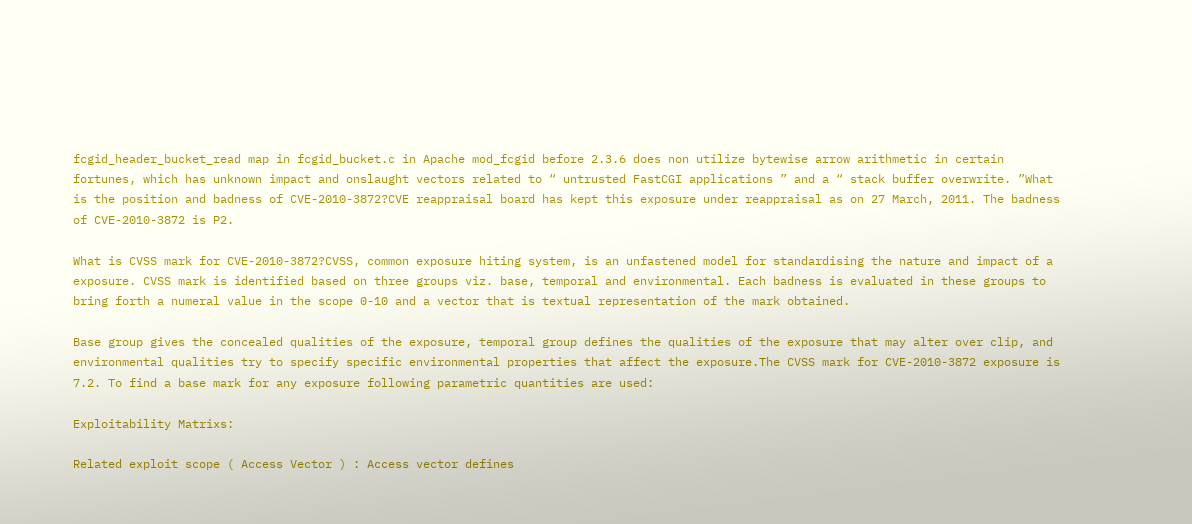fcgid_header_bucket_read map in fcgid_bucket.c in Apache mod_fcgid before 2.3.6 does non utilize bytewise arrow arithmetic in certain fortunes, which has unknown impact and onslaught vectors related to “ untrusted FastCGI applications ” and a “ stack buffer overwrite. ”What is the position and badness of CVE-2010-3872?CVE reappraisal board has kept this exposure under reappraisal as on 27 March, 2011. The badness of CVE-2010-3872 is P2.

What is CVSS mark for CVE-2010-3872?CVSS, common exposure hiting system, is an unfastened model for standardising the nature and impact of a exposure. CVSS mark is identified based on three groups viz. base, temporal and environmental. Each badness is evaluated in these groups to bring forth a numeral value in the scope 0-10 and a vector that is textual representation of the mark obtained.

Base group gives the concealed qualities of the exposure, temporal group defines the qualities of the exposure that may alter over clip, and environmental qualities try to specify specific environmental properties that affect the exposure.The CVSS mark for CVE-2010-3872 exposure is 7.2. To find a base mark for any exposure following parametric quantities are used:

Exploitability Matrixs:

Related exploit scope ( Access Vector ) : Access vector defines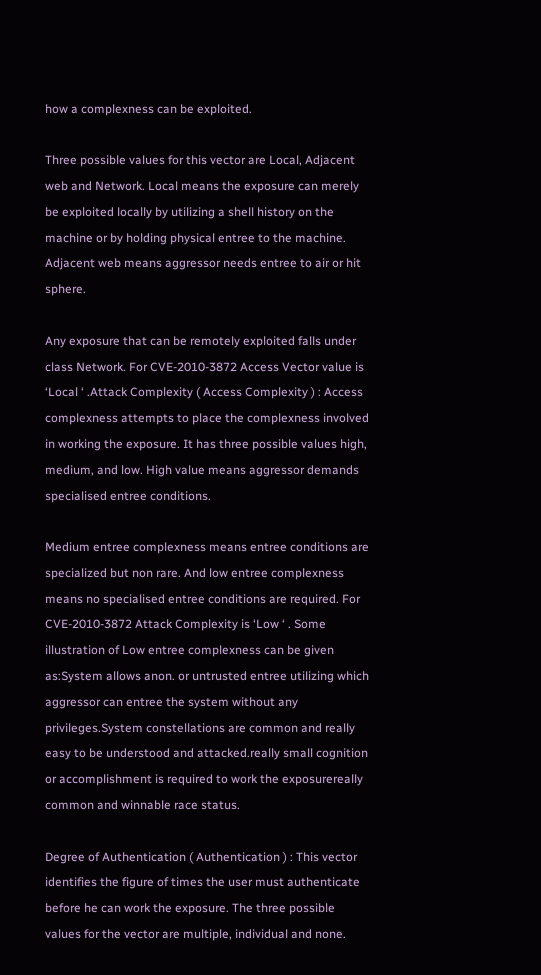how a complexness can be exploited.

Three possible values for this vector are Local, Adjacent web and Network. Local means the exposure can merely be exploited locally by utilizing a shell history on the machine or by holding physical entree to the machine. Adjacent web means aggressor needs entree to air or hit sphere.

Any exposure that can be remotely exploited falls under class Network. For CVE-2010-3872 Access Vector value is ‘Local ‘ .Attack Complexity ( Access Complexity ) : Access complexness attempts to place the complexness involved in working the exposure. It has three possible values high, medium, and low. High value means aggressor demands specialised entree conditions.

Medium entree complexness means entree conditions are specialized but non rare. And low entree complexness means no specialised entree conditions are required. For CVE-2010-3872 Attack Complexity is ‘Low ‘ . Some illustration of Low entree complexness can be given as:System allows anon. or untrusted entree utilizing which aggressor can entree the system without any privileges.System constellations are common and really easy to be understood and attacked.really small cognition or accomplishment is required to work the exposurereally common and winnable race status.

Degree of Authentication ( Authentication ) : This vector identifies the figure of times the user must authenticate before he can work the exposure. The three possible values for the vector are multiple, individual and none.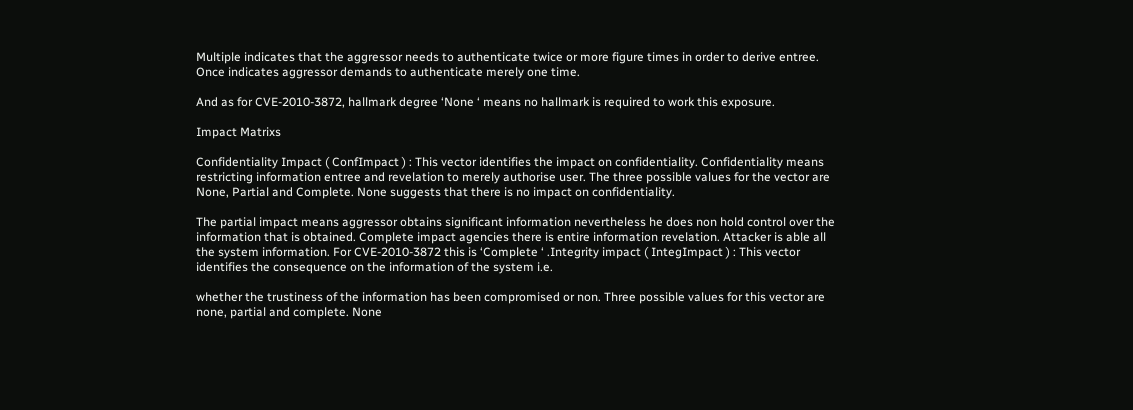Multiple indicates that the aggressor needs to authenticate twice or more figure times in order to derive entree. Once indicates aggressor demands to authenticate merely one time.

And as for CVE-2010-3872, hallmark degree ‘None ‘ means no hallmark is required to work this exposure.

Impact Matrixs

Confidentiality Impact ( ConfImpact ) : This vector identifies the impact on confidentiality. Confidentiality means restricting information entree and revelation to merely authorise user. The three possible values for the vector are None, Partial and Complete. None suggests that there is no impact on confidentiality.

The partial impact means aggressor obtains significant information nevertheless he does non hold control over the information that is obtained. Complete impact agencies there is entire information revelation. Attacker is able all the system information. For CVE-2010-3872 this is ‘Complete ‘ .Integrity impact ( IntegImpact ) : This vector identifies the consequence on the information of the system i.e.

whether the trustiness of the information has been compromised or non. Three possible values for this vector are none, partial and complete. None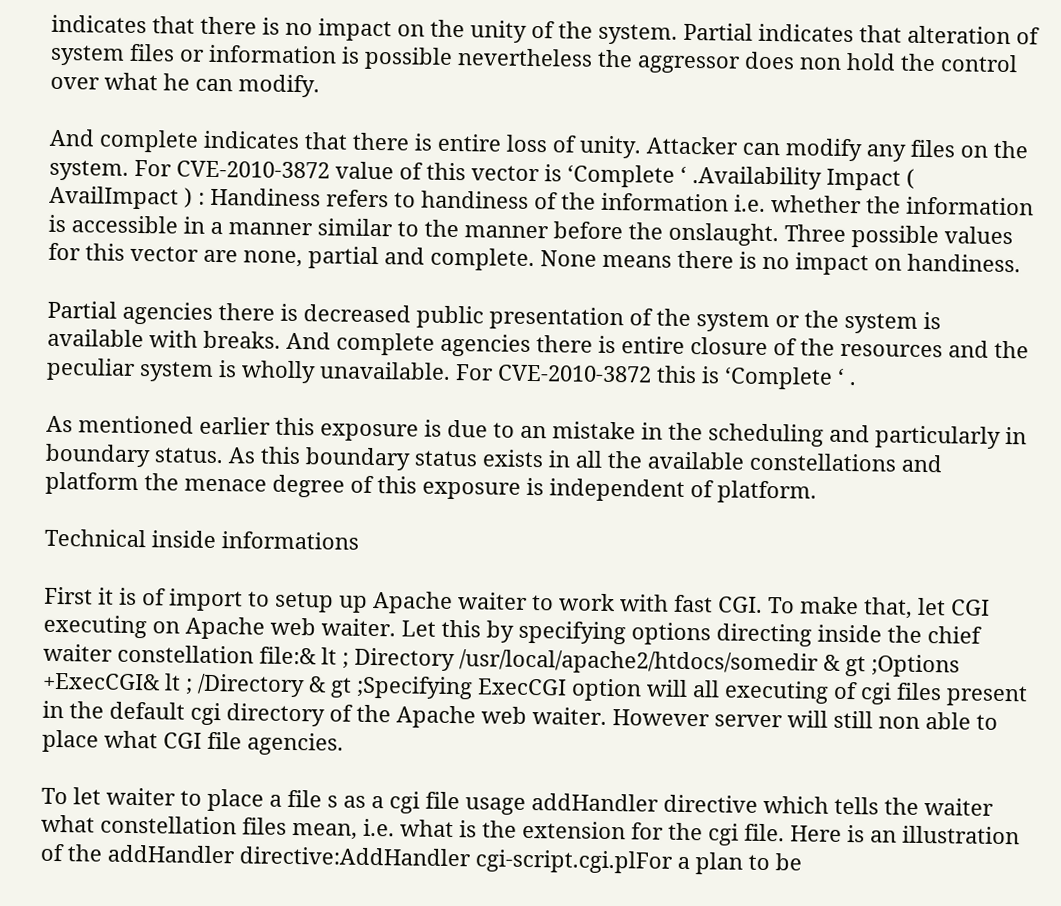indicates that there is no impact on the unity of the system. Partial indicates that alteration of system files or information is possible nevertheless the aggressor does non hold the control over what he can modify.

And complete indicates that there is entire loss of unity. Attacker can modify any files on the system. For CVE-2010-3872 value of this vector is ‘Complete ‘ .Availability Impact ( AvailImpact ) : Handiness refers to handiness of the information i.e. whether the information is accessible in a manner similar to the manner before the onslaught. Three possible values for this vector are none, partial and complete. None means there is no impact on handiness.

Partial agencies there is decreased public presentation of the system or the system is available with breaks. And complete agencies there is entire closure of the resources and the peculiar system is wholly unavailable. For CVE-2010-3872 this is ‘Complete ‘ .

As mentioned earlier this exposure is due to an mistake in the scheduling and particularly in boundary status. As this boundary status exists in all the available constellations and platform the menace degree of this exposure is independent of platform.

Technical inside informations

First it is of import to setup up Apache waiter to work with fast CGI. To make that, let CGI executing on Apache web waiter. Let this by specifying options directing inside the chief waiter constellation file:& lt ; Directory /usr/local/apache2/htdocs/somedir & gt ;Options +ExecCGI& lt ; /Directory & gt ;Specifying ExecCGI option will all executing of cgi files present in the default cgi directory of the Apache web waiter. However server will still non able to place what CGI file agencies.

To let waiter to place a file s as a cgi file usage addHandler directive which tells the waiter what constellation files mean, i.e. what is the extension for the cgi file. Here is an illustration of the addHandler directive:AddHandler cgi-script.cgi.plFor a plan to be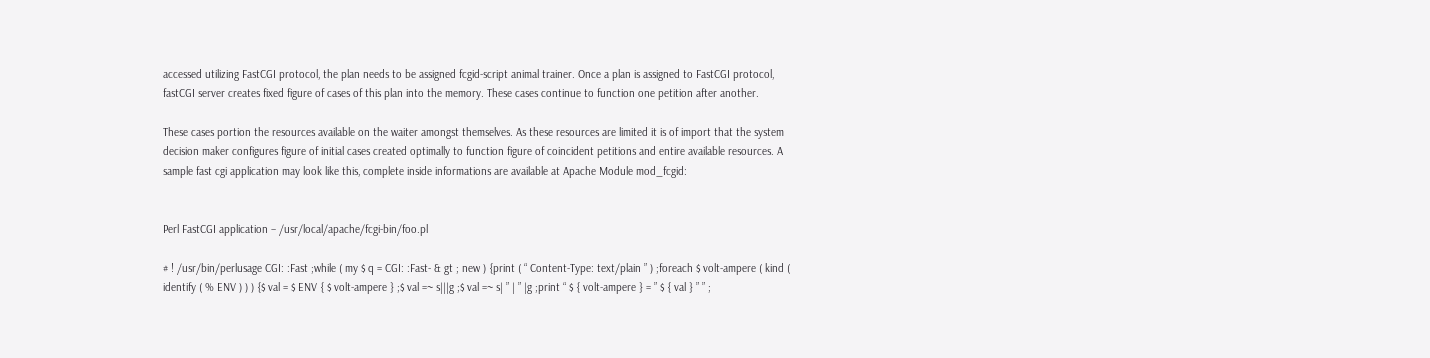accessed utilizing FastCGI protocol, the plan needs to be assigned fcgid-script animal trainer. Once a plan is assigned to FastCGI protocol, fastCGI server creates fixed figure of cases of this plan into the memory. These cases continue to function one petition after another.

These cases portion the resources available on the waiter amongst themselves. As these resources are limited it is of import that the system decision maker configures figure of initial cases created optimally to function figure of coincident petitions and entire available resources. A sample fast cgi application may look like this, complete inside informations are available at Apache Module mod_fcgid:


Perl FastCGI application – /usr/local/apache/fcgi-bin/foo.pl

# ! /usr/bin/perlusage CGI: :Fast ;while ( my $ q = CGI: :Fast- & gt ; new ) {print ( “ Content-Type: text/plain ” ) ;foreach $ volt-ampere ( kind ( identify ( % ENV ) ) ) {$ val = $ ENV { $ volt-ampere } ;$ val =~ s|||g ;$ val =~ s| ” | ” |g ;print “ $ { volt-ampere } = ” $ { val } ” ” ;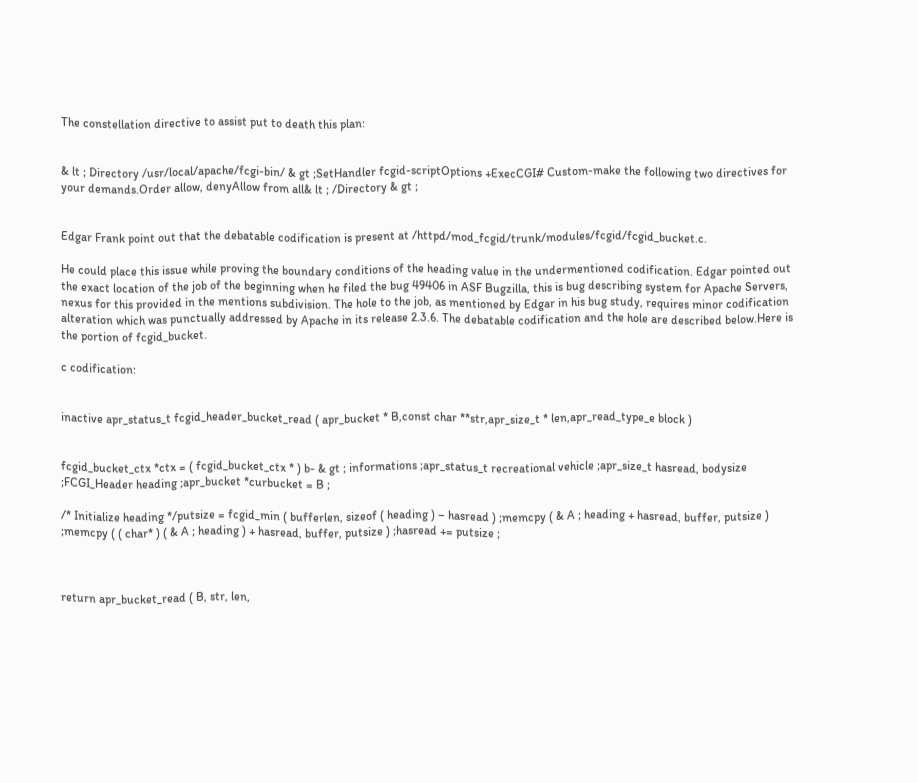The constellation directive to assist put to death this plan:


& lt ; Directory /usr/local/apache/fcgi-bin/ & gt ;SetHandler fcgid-scriptOptions +ExecCGI# Custom-make the following two directives for your demands.Order allow, denyAllow from all& lt ; /Directory & gt ;


Edgar Frank point out that the debatable codification is present at /httpd/mod_fcgid/trunk/modules/fcgid/fcgid_bucket.c.

He could place this issue while proving the boundary conditions of the heading value in the undermentioned codification. Edgar pointed out the exact location of the job of the beginning when he filed the bug 49406 in ASF Bugzilla, this is bug describing system for Apache Servers, nexus for this provided in the mentions subdivision. The hole to the job, as mentioned by Edgar in his bug study, requires minor codification alteration which was punctually addressed by Apache in its release 2.3.6. The debatable codification and the hole are described below.Here is the portion of fcgid_bucket.

c codification:


inactive apr_status_t fcgid_header_bucket_read ( apr_bucket * B,const char **str,apr_size_t * len,apr_read_type_e block )


fcgid_bucket_ctx *ctx = ( fcgid_bucket_ctx * ) b- & gt ; informations ;apr_status_t recreational vehicle ;apr_size_t hasread, bodysize ;FCGI_Header heading ;apr_bucket *curbucket = B ;

/* Initialize heading */putsize = fcgid_min ( bufferlen, sizeof ( heading ) – hasread ) ;memcpy ( & A ; heading + hasread, buffer, putsize ) ;memcpy ( ( char* ) ( & A ; heading ) + hasread, buffer, putsize ) ;hasread += putsize ;



return apr_bucket_read ( B, str, len,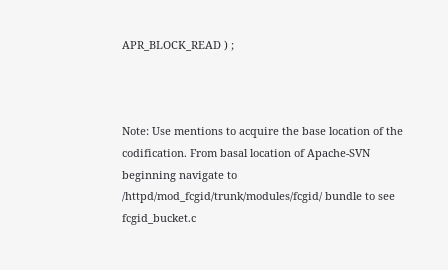APR_BLOCK_READ ) ;



Note: Use mentions to acquire the base location of the codification. From basal location of Apache-SVN beginning navigate to /httpd/mod_fcgid/trunk/modules/fcgid/ bundle to see fcgid_bucket.c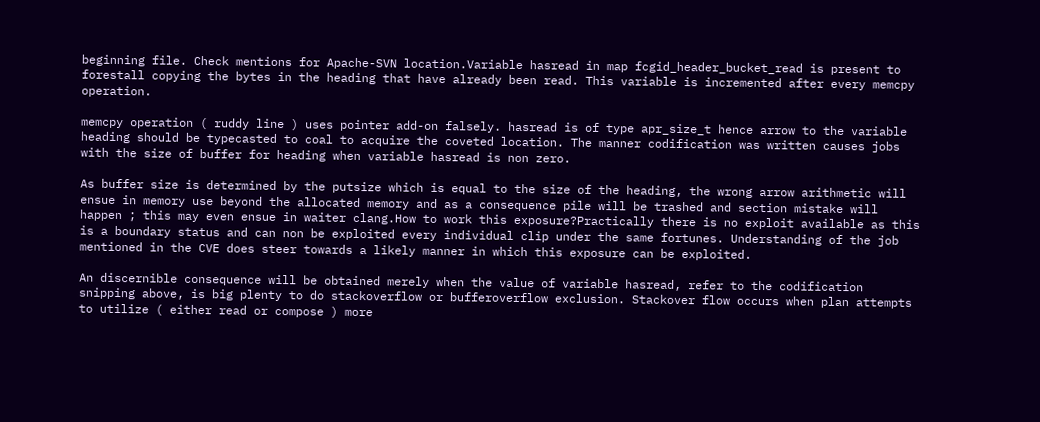beginning file. Check mentions for Apache-SVN location.Variable hasread in map fcgid_header_bucket_read is present to forestall copying the bytes in the heading that have already been read. This variable is incremented after every memcpy operation.

memcpy operation ( ruddy line ) uses pointer add-on falsely. hasread is of type apr_size_t hence arrow to the variable heading should be typecasted to coal to acquire the coveted location. The manner codification was written causes jobs with the size of buffer for heading when variable hasread is non zero.

As buffer size is determined by the putsize which is equal to the size of the heading, the wrong arrow arithmetic will ensue in memory use beyond the allocated memory and as a consequence pile will be trashed and section mistake will happen ; this may even ensue in waiter clang.How to work this exposure?Practically there is no exploit available as this is a boundary status and can non be exploited every individual clip under the same fortunes. Understanding of the job mentioned in the CVE does steer towards a likely manner in which this exposure can be exploited.

An discernible consequence will be obtained merely when the value of variable hasread, refer to the codification snipping above, is big plenty to do stackoverflow or bufferoverflow exclusion. Stackover flow occurs when plan attempts to utilize ( either read or compose ) more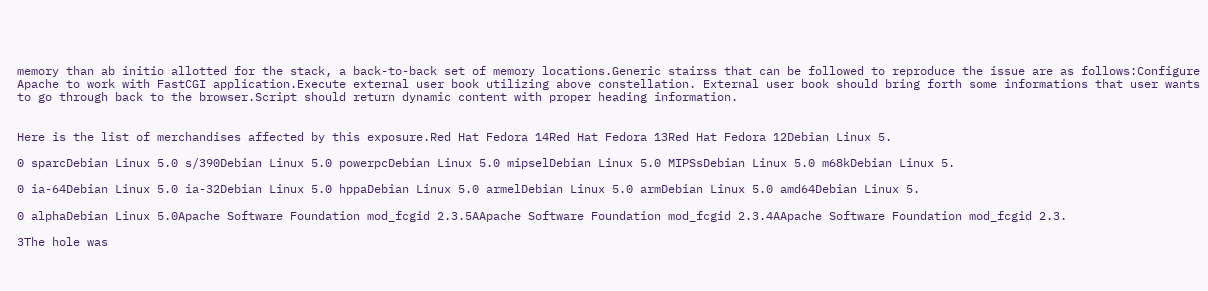memory than ab initio allotted for the stack, a back-to-back set of memory locations.Generic stairss that can be followed to reproduce the issue are as follows:Configure Apache to work with FastCGI application.Execute external user book utilizing above constellation. External user book should bring forth some informations that user wants to go through back to the browser.Script should return dynamic content with proper heading information.


Here is the list of merchandises affected by this exposure.Red Hat Fedora 14Red Hat Fedora 13Red Hat Fedora 12Debian Linux 5.

0 sparcDebian Linux 5.0 s/390Debian Linux 5.0 powerpcDebian Linux 5.0 mipselDebian Linux 5.0 MIPSsDebian Linux 5.0 m68kDebian Linux 5.

0 ia-64Debian Linux 5.0 ia-32Debian Linux 5.0 hppaDebian Linux 5.0 armelDebian Linux 5.0 armDebian Linux 5.0 amd64Debian Linux 5.

0 alphaDebian Linux 5.0Apache Software Foundation mod_fcgid 2.3.5AApache Software Foundation mod_fcgid 2.3.4AApache Software Foundation mod_fcgid 2.3.

3The hole was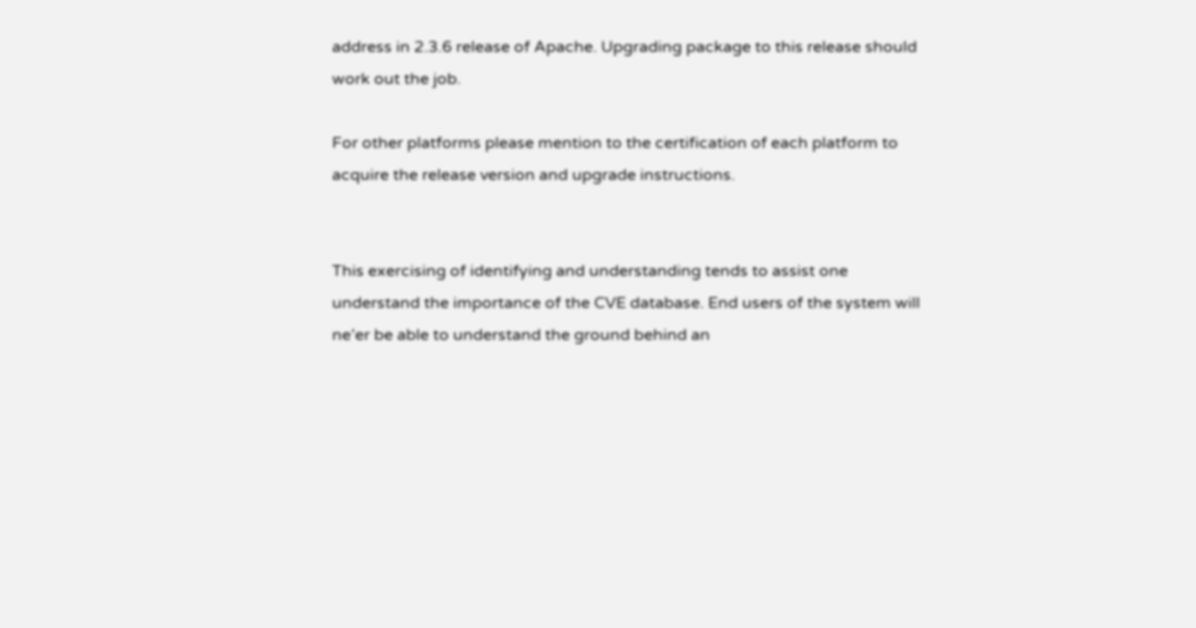address in 2.3.6 release of Apache. Upgrading package to this release should work out the job.

For other platforms please mention to the certification of each platform to acquire the release version and upgrade instructions.


This exercising of identifying and understanding tends to assist one understand the importance of the CVE database. End users of the system will ne’er be able to understand the ground behind an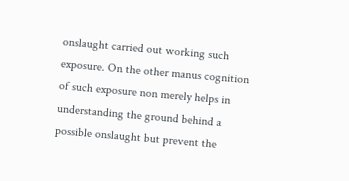onslaught carried out working such exposure. On the other manus cognition of such exposure non merely helps in understanding the ground behind a possible onslaught but prevent the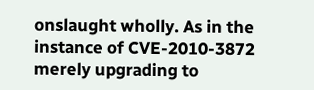onslaught wholly. As in the instance of CVE-2010-3872 merely upgrading to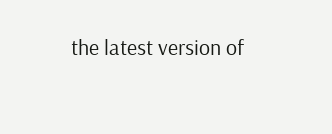the latest version of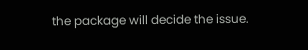the package will decide the issue.